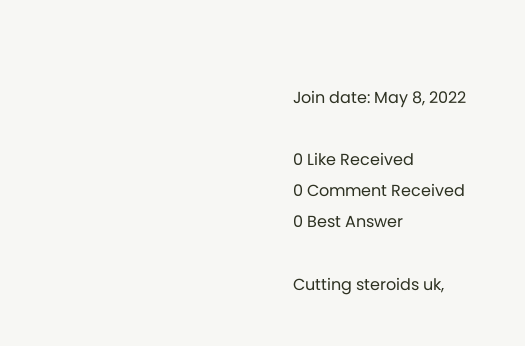Join date: May 8, 2022

0 Like Received
0 Comment Received
0 Best Answer

Cutting steroids uk,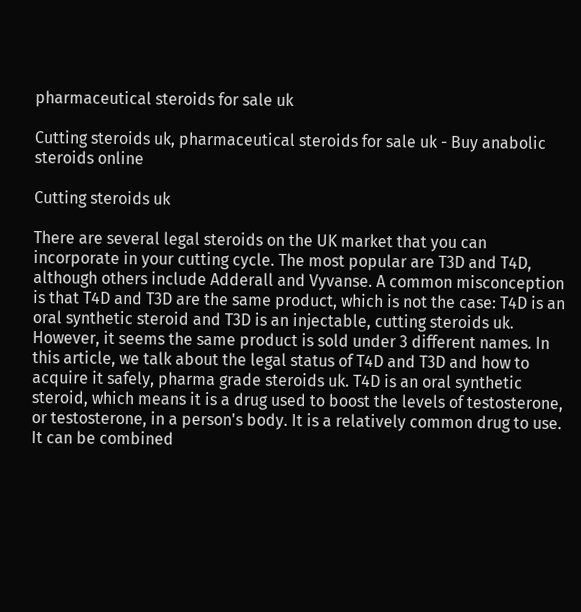pharmaceutical steroids for sale uk

Cutting steroids uk, pharmaceutical steroids for sale uk - Buy anabolic steroids online

Cutting steroids uk

There are several legal steroids on the UK market that you can incorporate in your cutting cycle. The most popular are T3D and T4D, although others include Adderall and Vyvanse. A common misconception is that T4D and T3D are the same product, which is not the case: T4D is an oral synthetic steroid and T3D is an injectable, cutting steroids uk. However, it seems the same product is sold under 3 different names. In this article, we talk about the legal status of T4D and T3D and how to acquire it safely, pharma grade steroids uk. T4D is an oral synthetic steroid, which means it is a drug used to boost the levels of testosterone, or testosterone, in a person's body. It is a relatively common drug to use. It can be combined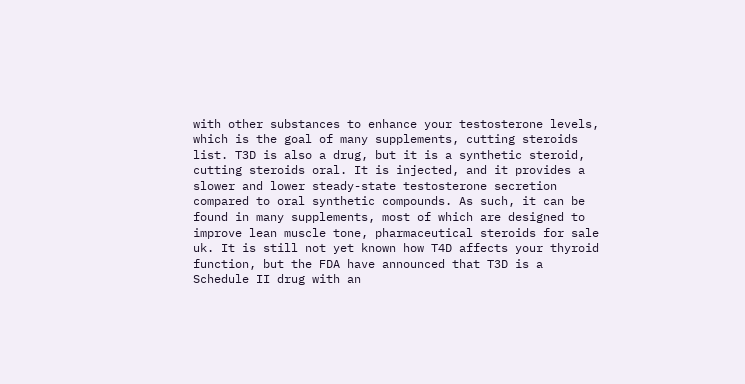with other substances to enhance your testosterone levels, which is the goal of many supplements, cutting steroids list. T3D is also a drug, but it is a synthetic steroid, cutting steroids oral. It is injected, and it provides a slower and lower steady-state testosterone secretion compared to oral synthetic compounds. As such, it can be found in many supplements, most of which are designed to improve lean muscle tone, pharmaceutical steroids for sale uk. It is still not yet known how T4D affects your thyroid function, but the FDA have announced that T3D is a Schedule II drug with an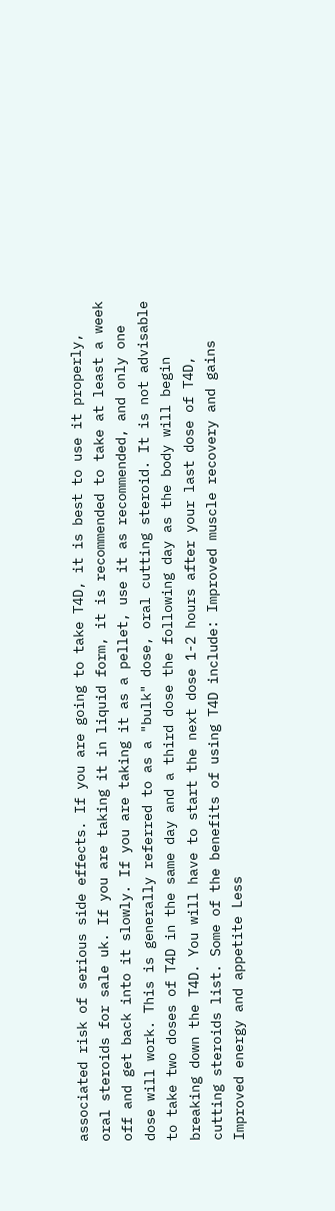associated risk of serious side effects. If you are going to take T4D, it is best to use it properly, oral steroids for sale uk. If you are taking it in liquid form, it is recommended to take at least a week off and get back into it slowly. If you are taking it as a pellet, use it as recommended, and only one dose will work. This is generally referred to as a "bulk" dose, oral cutting steroid. It is not advisable to take two doses of T4D in the same day and a third dose the following day as the body will begin breaking down the T4D. You will have to start the next dose 1-2 hours after your last dose of T4D, cutting steroids list. Some of the benefits of using T4D include: Improved muscle recovery and gains Improved energy and appetite Less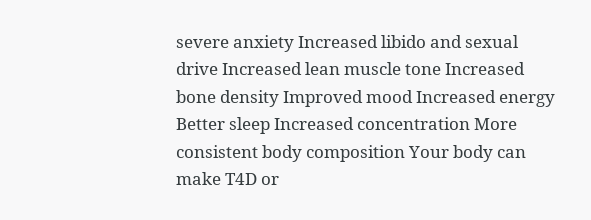severe anxiety Increased libido and sexual drive Increased lean muscle tone Increased bone density Improved mood Increased energy Better sleep Increased concentration More consistent body composition Your body can make T4D or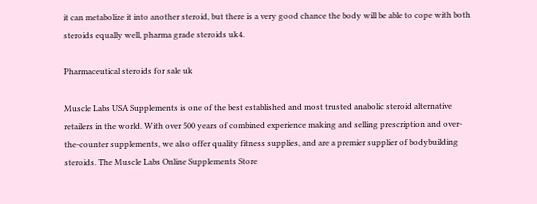it can metabolize it into another steroid, but there is a very good chance the body will be able to cope with both steroids equally well, pharma grade steroids uk4.

Pharmaceutical steroids for sale uk

Muscle Labs USA Supplements is one of the best established and most trusted anabolic steroid alternative retailers in the world. With over 500 years of combined experience making and selling prescription and over-the-counter supplements, we also offer quality fitness supplies, and are a premier supplier of bodybuilding steroids. The Muscle Labs Online Supplements Store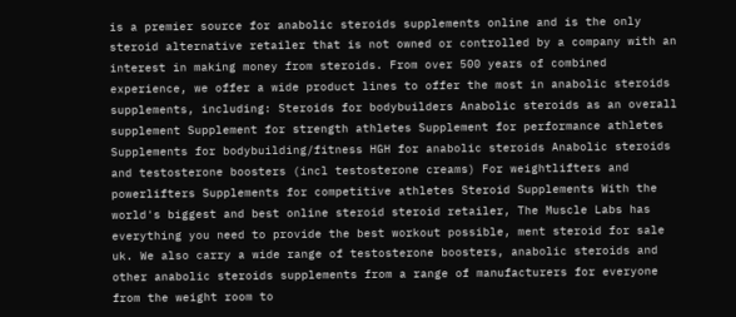is a premier source for anabolic steroids supplements online and is the only steroid alternative retailer that is not owned or controlled by a company with an interest in making money from steroids. From over 500 years of combined experience, we offer a wide product lines to offer the most in anabolic steroids supplements, including: Steroids for bodybuilders Anabolic steroids as an overall supplement Supplement for strength athletes Supplement for performance athletes Supplements for bodybuilding/fitness HGH for anabolic steroids Anabolic steroids and testosterone boosters (incl testosterone creams) For weightlifters and powerlifters Supplements for competitive athletes Steroid Supplements With the world's biggest and best online steroid steroid retailer, The Muscle Labs has everything you need to provide the best workout possible, ment steroid for sale uk. We also carry a wide range of testosterone boosters, anabolic steroids and other anabolic steroids supplements from a range of manufacturers for everyone from the weight room to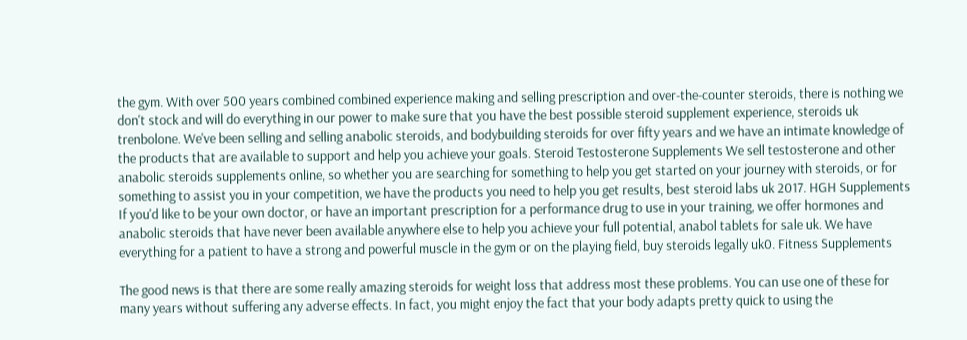the gym. With over 500 years combined combined experience making and selling prescription and over-the-counter steroids, there is nothing we don't stock and will do everything in our power to make sure that you have the best possible steroid supplement experience, steroids uk trenbolone. We've been selling and selling anabolic steroids, and bodybuilding steroids for over fifty years and we have an intimate knowledge of the products that are available to support and help you achieve your goals. Steroid Testosterone Supplements We sell testosterone and other anabolic steroids supplements online, so whether you are searching for something to help you get started on your journey with steroids, or for something to assist you in your competition, we have the products you need to help you get results, best steroid labs uk 2017. HGH Supplements If you'd like to be your own doctor, or have an important prescription for a performance drug to use in your training, we offer hormones and anabolic steroids that have never been available anywhere else to help you achieve your full potential, anabol tablets for sale uk. We have everything for a patient to have a strong and powerful muscle in the gym or on the playing field, buy steroids legally uk0. Fitness Supplements

The good news is that there are some really amazing steroids for weight loss that address most these problems. You can use one of these for many years without suffering any adverse effects. In fact, you might enjoy the fact that your body adapts pretty quick to using the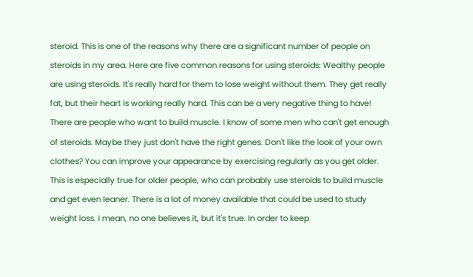steroid. This is one of the reasons why there are a significant number of people on steroids in my area. Here are five common reasons for using steroids: Wealthy people are using steroids. It's really hard for them to lose weight without them. They get really fat, but their heart is working really hard. This can be a very negative thing to have! There are people who want to build muscle. I know of some men who can't get enough of steroids. Maybe they just don't have the right genes. Don't like the look of your own clothes? You can improve your appearance by exercising regularly as you get older. This is especially true for older people, who can probably use steroids to build muscle and get even leaner. There is a lot of money available that could be used to study weight loss. I mean, no one believes it, but it's true. In order to keep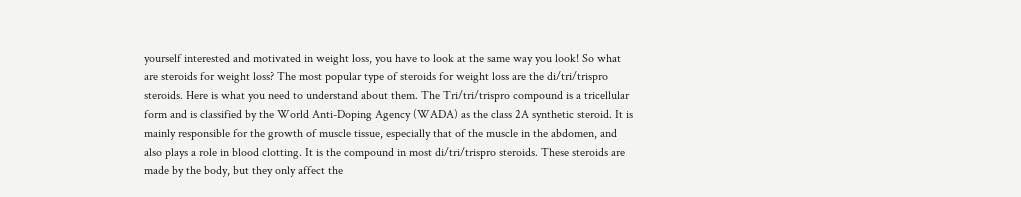yourself interested and motivated in weight loss, you have to look at the same way you look! So what are steroids for weight loss? The most popular type of steroids for weight loss are the di/tri/trispro steroids. Here is what you need to understand about them. The Tri/tri/trispro compound is a tricellular form and is classified by the World Anti-Doping Agency (WADA) as the class 2A synthetic steroid. It is mainly responsible for the growth of muscle tissue, especially that of the muscle in the abdomen, and also plays a role in blood clotting. It is the compound in most di/tri/trispro steroids. These steroids are made by the body, but they only affect the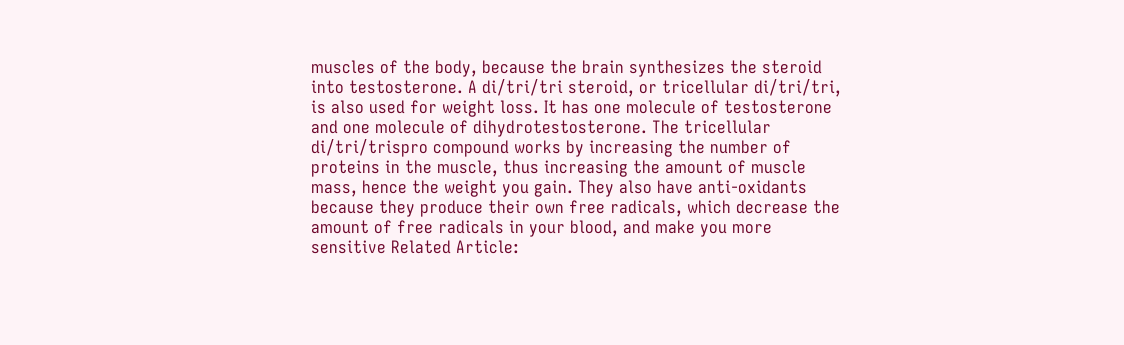muscles of the body, because the brain synthesizes the steroid into testosterone. A di/tri/tri steroid, or tricellular di/tri/tri, is also used for weight loss. It has one molecule of testosterone and one molecule of dihydrotestosterone. The tricellular di/tri/trispro compound works by increasing the number of proteins in the muscle, thus increasing the amount of muscle mass, hence the weight you gain. They also have anti-oxidants because they produce their own free radicals, which decrease the amount of free radicals in your blood, and make you more sensitive Related Article: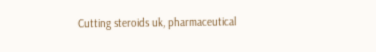Cutting steroids uk, pharmaceutical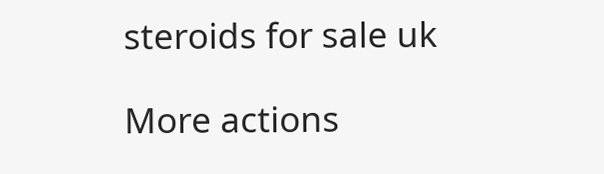steroids for sale uk

More actions